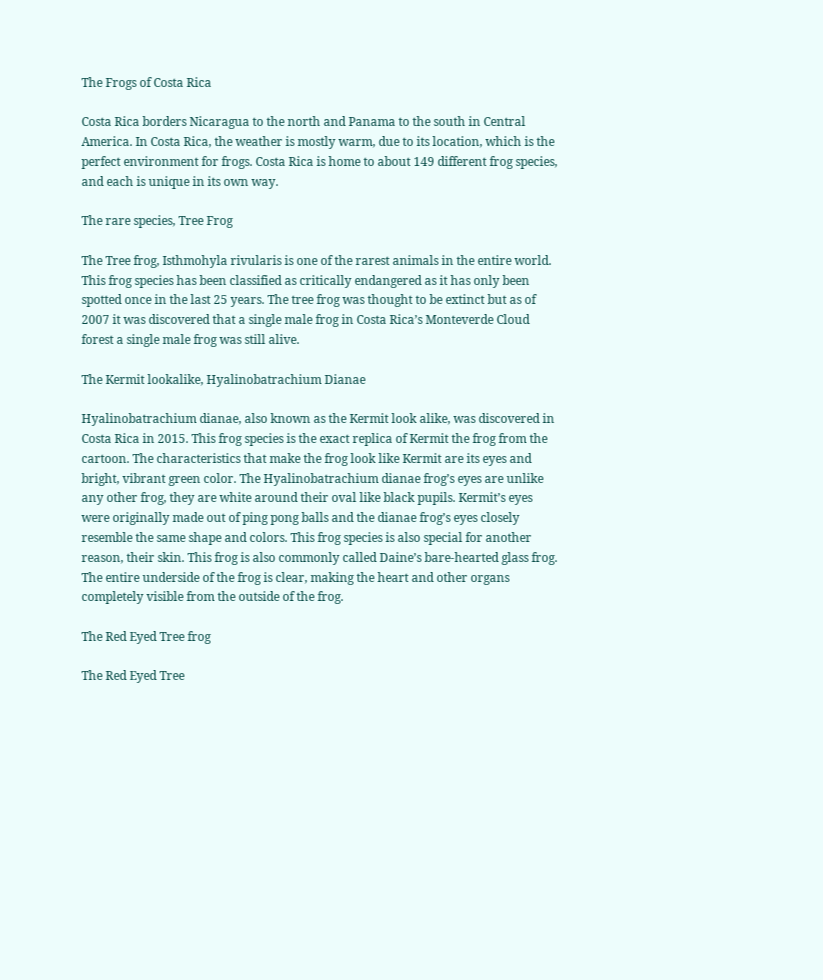The Frogs of Costa Rica

Costa Rica borders Nicaragua to the north and Panama to the south in Central America. In Costa Rica, the weather is mostly warm, due to its location, which is the perfect environment for frogs. Costa Rica is home to about 149 different frog species, and each is unique in its own way.

The rare species, Tree Frog

The Tree frog, Isthmohyla rivularis is one of the rarest animals in the entire world. This frog species has been classified as critically endangered as it has only been spotted once in the last 25 years. The tree frog was thought to be extinct but as of 2007 it was discovered that a single male frog in Costa Rica’s Monteverde Cloud forest a single male frog was still alive.

The Kermit lookalike, Hyalinobatrachium Dianae

Hyalinobatrachium dianae, also known as the Kermit look alike, was discovered in Costa Rica in 2015. This frog species is the exact replica of Kermit the frog from the cartoon. The characteristics that make the frog look like Kermit are its eyes and bright, vibrant green color. The Hyalinobatrachium dianae frog’s eyes are unlike any other frog, they are white around their oval like black pupils. Kermit’s eyes were originally made out of ping pong balls and the dianae frog’s eyes closely resemble the same shape and colors. This frog species is also special for another reason, their skin. This frog is also commonly called Daine’s bare-hearted glass frog. The entire underside of the frog is clear, making the heart and other organs completely visible from the outside of the frog.

The Red Eyed Tree frog

The Red Eyed Tree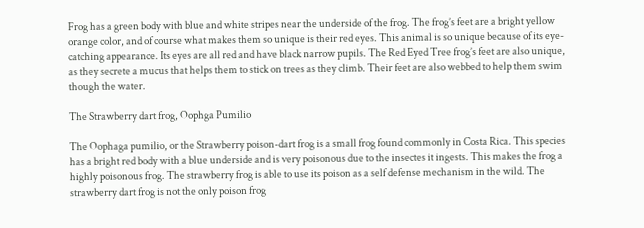Frog has a green body with blue and white stripes near the underside of the frog. The frog’s feet are a bright yellow orange color, and of course what makes them so unique is their red eyes. This animal is so unique because of its eye-catching appearance. Its eyes are all red and have black narrow pupils. The Red Eyed Tree frog’s feet are also unique, as they secrete a mucus that helps them to stick on trees as they climb. Their feet are also webbed to help them swim though the water.

The Strawberry dart frog, Oophga Pumilio

The Oophaga pumilio, or the Strawberry poison-dart frog is a small frog found commonly in Costa Rica. This species has a bright red body with a blue underside and is very poisonous due to the insectes it ingests. This makes the frog a highly poisonous frog. The strawberry frog is able to use its poison as a self defense mechanism in the wild. The strawberry dart frog is not the only poison frog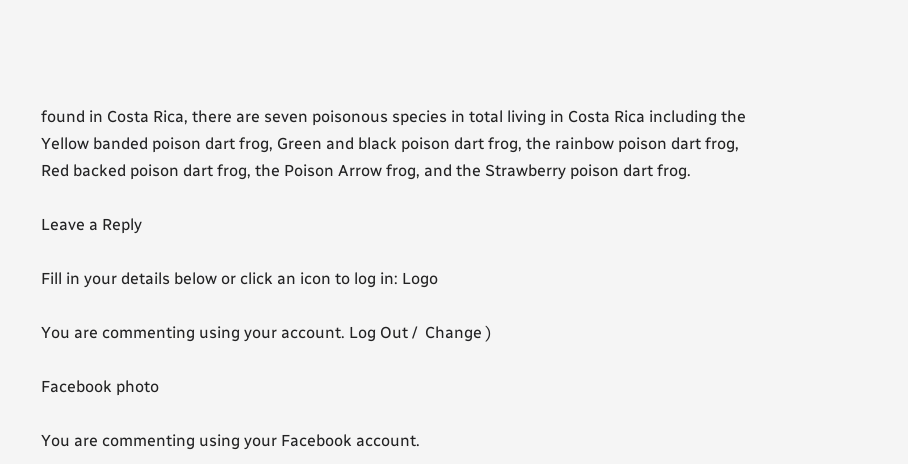found in Costa Rica, there are seven poisonous species in total living in Costa Rica including the Yellow banded poison dart frog, Green and black poison dart frog, the rainbow poison dart frog, Red backed poison dart frog, the Poison Arrow frog, and the Strawberry poison dart frog.

Leave a Reply

Fill in your details below or click an icon to log in: Logo

You are commenting using your account. Log Out /  Change )

Facebook photo

You are commenting using your Facebook account.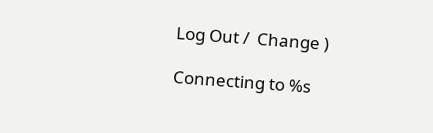Log Out /  Change )

Connecting to %s